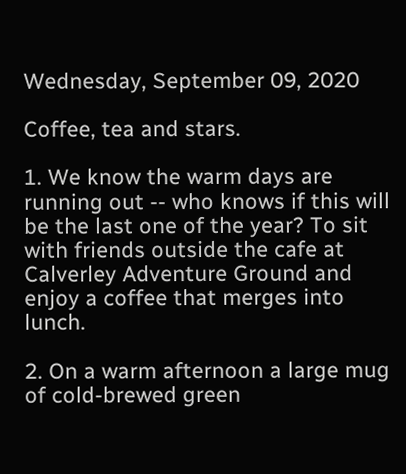Wednesday, September 09, 2020

Coffee, tea and stars.

1. We know the warm days are running out -- who knows if this will be the last one of the year? To sit with friends outside the cafe at Calverley Adventure Ground and enjoy a coffee that merges into lunch.

2. On a warm afternoon a large mug of cold-brewed green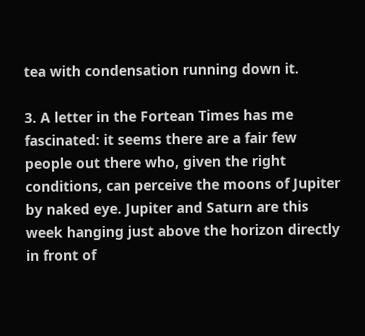tea with condensation running down it.

3. A letter in the Fortean Times has me fascinated: it seems there are a fair few people out there who, given the right conditions, can perceive the moons of Jupiter by naked eye. Jupiter and Saturn are this week hanging just above the horizon directly in front of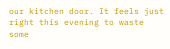our kitchen door. It feels just right this evening to waste some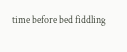time before bed fiddling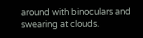around with binoculars and swearing at clouds.